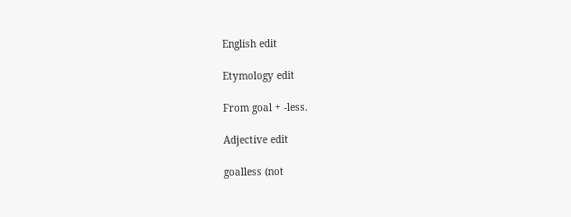English edit

Etymology edit

From goal + -less.

Adjective edit

goalless (not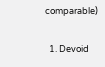comparable)

  1. Devoid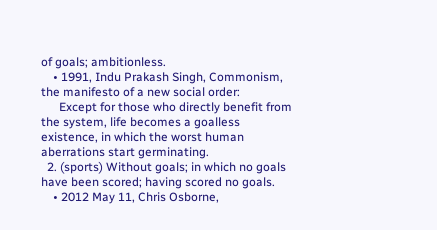of goals; ambitionless.
    • 1991, Indu Prakash Singh, Commonism, the manifesto of a new social order:
      Except for those who directly benefit from the system, life becomes a goalless existence, in which the worst human aberrations start germinating.
  2. (sports) Without goals; in which no goals have been scored; having scored no goals.
    • 2012 May 11, Chris Osborne,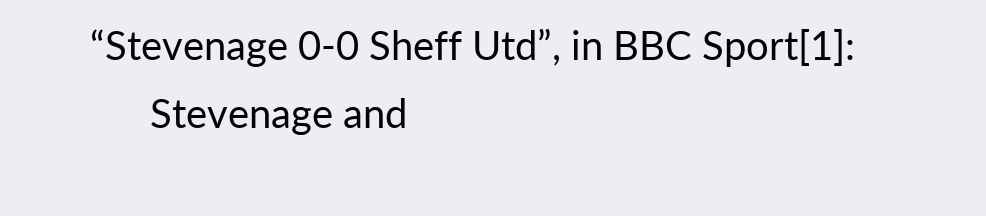“Stevenage 0-0 Sheff Utd”, in BBC Sport[1]:
      Stevenage and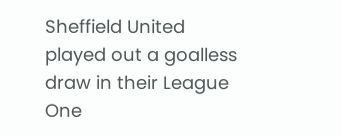Sheffield United played out a goalless draw in their League One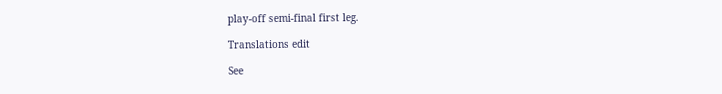play-off semi-final first leg.

Translations edit

See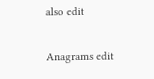also edit

Anagrams edit